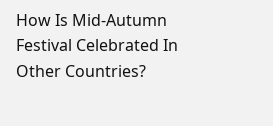How Is Mid-Autumn Festival Celebrated In Other Countries?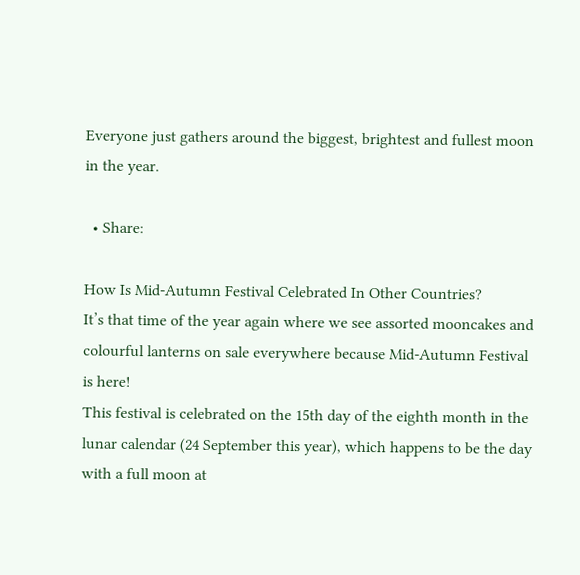Everyone just gathers around the biggest, brightest and fullest moon in the year.

  • Share:

How Is Mid-Autumn Festival Celebrated In Other Countries?
It’s that time of the year again where we see assorted mooncakes and colourful lanterns on sale everywhere because Mid-Autumn Festival is here!
This festival is celebrated on the 15th day of the eighth month in the lunar calendar (24 September this year), which happens to be the day with a full moon at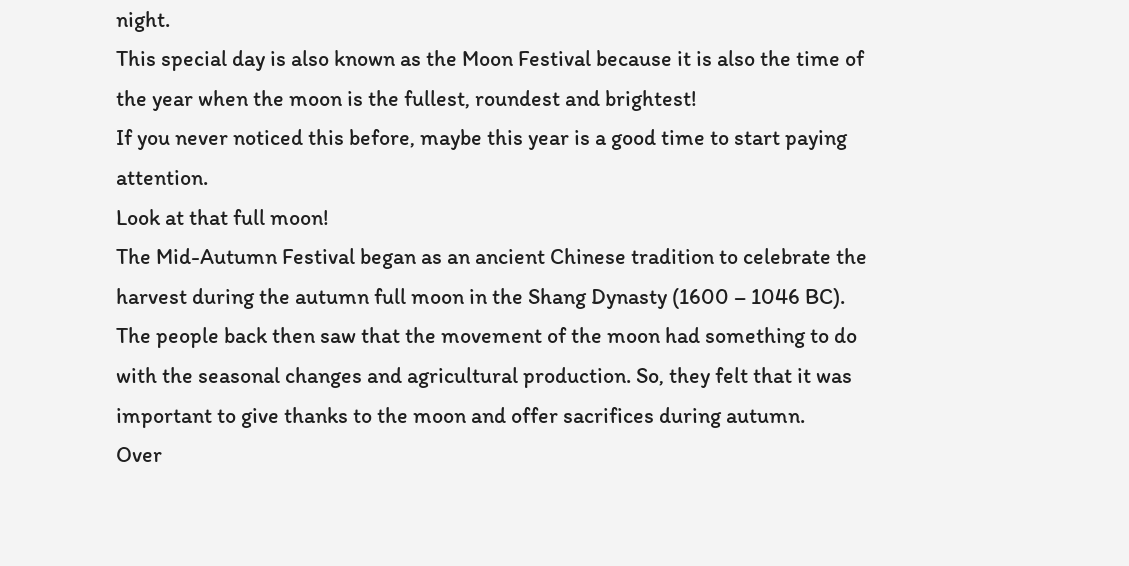night.
This special day is also known as the Moon Festival because it is also the time of the year when the moon is the fullest, roundest and brightest!
If you never noticed this before, maybe this year is a good time to start paying attention.
Look at that full moon!
The Mid-Autumn Festival began as an ancient Chinese tradition to celebrate the harvest during the autumn full moon in the Shang Dynasty (1600 – 1046 BC).
The people back then saw that the movement of the moon had something to do with the seasonal changes and agricultural production. So, they felt that it was important to give thanks to the moon and offer sacrifices during autumn.
Over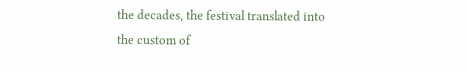the decades, the festival translated into the custom of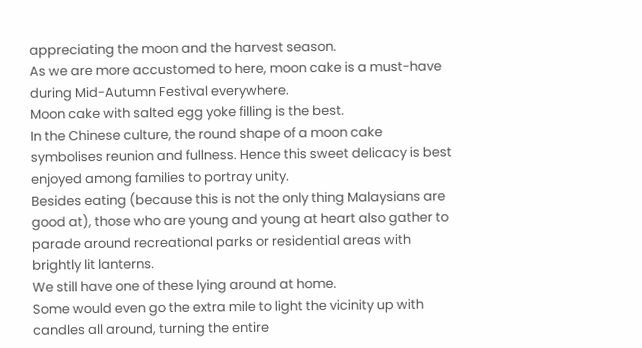appreciating the moon and the harvest season.
As we are more accustomed to here, moon cake is a must-have during Mid-Autumn Festival everywhere.
Moon cake with salted egg yoke filling is the best.
In the Chinese culture, the round shape of a moon cake symbolises reunion and fullness. Hence this sweet delicacy is best enjoyed among families to portray unity.
Besides eating (because this is not the only thing Malaysians are good at), those who are young and young at heart also gather to parade around recreational parks or residential areas with brightly lit lanterns.
We still have one of these lying around at home.
Some would even go the extra mile to light the vicinity up with candles all around, turning the entire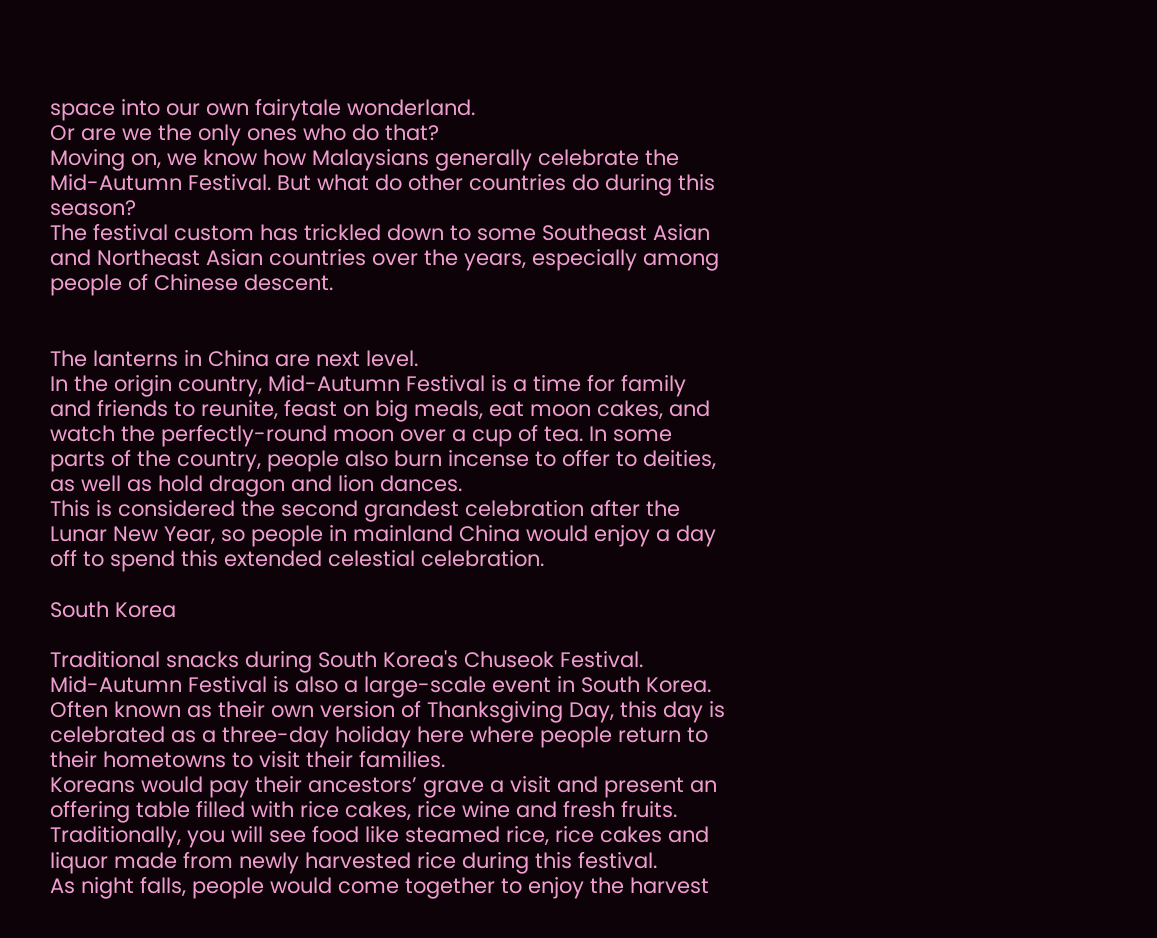space into our own fairytale wonderland.
Or are we the only ones who do that?
Moving on, we know how Malaysians generally celebrate the Mid-Autumn Festival. But what do other countries do during this season?
The festival custom has trickled down to some Southeast Asian and Northeast Asian countries over the years, especially among people of Chinese descent.


The lanterns in China are next level.
In the origin country, Mid-Autumn Festival is a time for family and friends to reunite, feast on big meals, eat moon cakes, and watch the perfectly-round moon over a cup of tea. In some parts of the country, people also burn incense to offer to deities, as well as hold dragon and lion dances.
This is considered the second grandest celebration after the Lunar New Year, so people in mainland China would enjoy a day off to spend this extended celestial celebration.

South Korea

Traditional snacks during South Korea's Chuseok Festival.
Mid-Autumn Festival is also a large-scale event in South Korea. Often known as their own version of Thanksgiving Day, this day is celebrated as a three-day holiday here where people return to their hometowns to visit their families.
Koreans would pay their ancestors’ grave a visit and present an offering table filled with rice cakes, rice wine and fresh fruits. Traditionally, you will see food like steamed rice, rice cakes and liquor made from newly harvested rice during this festival.
As night falls, people would come together to enjoy the harvest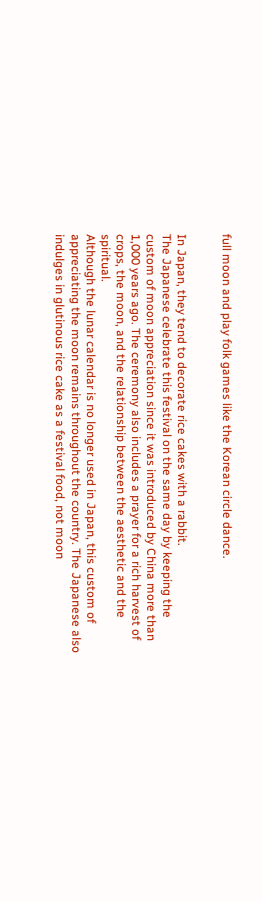full moon and play folk games like the Korean circle dance.


In Japan, they tend to decorate rice cakes with a rabbit.
The Japanese celebrate this festival on the same day by keeping the custom of moon appreciation since it was introduced by China more than 1,000 years ago. The ceremony also includes a prayer for a rich harvest of crops, the moon, and the relationship between the aesthetic and the spiritual.
Although the lunar calendar is no longer used in Japan, this custom of appreciating the moon remains throughout the country. The Japanese also indulges in glutinous rice cake as a festival food, not moon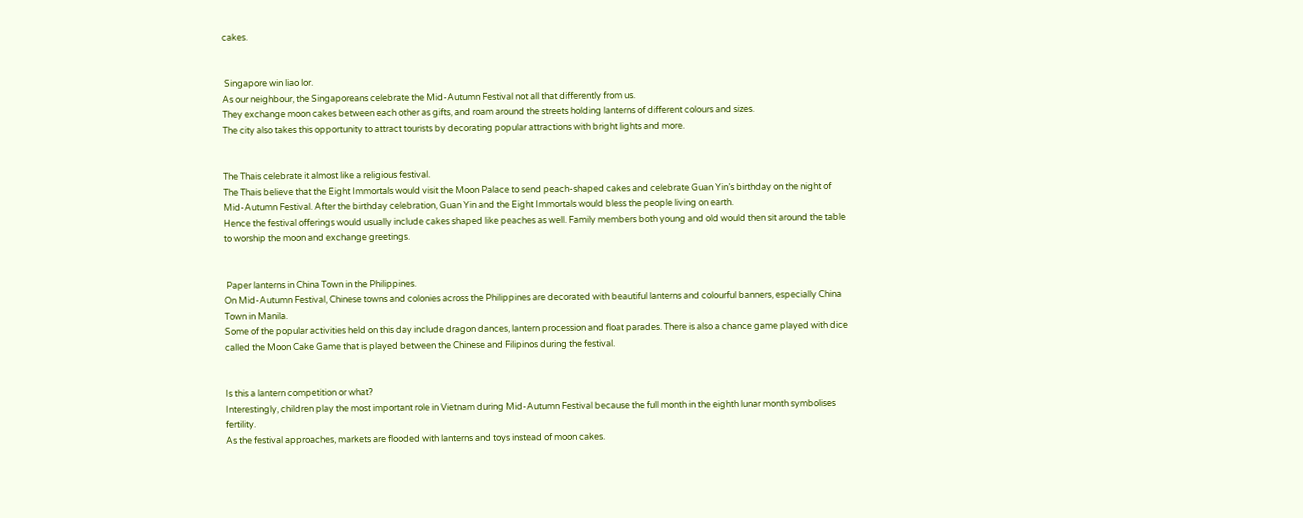cakes.


 Singapore win liao lor.
As our neighbour, the Singaporeans celebrate the Mid-Autumn Festival not all that differently from us.
They exchange moon cakes between each other as gifts, and roam around the streets holding lanterns of different colours and sizes.
The city also takes this opportunity to attract tourists by decorating popular attractions with bright lights and more.


The Thais celebrate it almost like a religious festival.
The Thais believe that the Eight Immortals would visit the Moon Palace to send peach-shaped cakes and celebrate Guan Yin’s birthday on the night of Mid-Autumn Festival. After the birthday celebration, Guan Yin and the Eight Immortals would bless the people living on earth.
Hence the festival offerings would usually include cakes shaped like peaches as well. Family members both young and old would then sit around the table to worship the moon and exchange greetings.


 Paper lanterns in China Town in the Philippines.
On Mid-Autumn Festival, Chinese towns and colonies across the Philippines are decorated with beautiful lanterns and colourful banners, especially China Town in Manila.
Some of the popular activities held on this day include dragon dances, lantern procession and float parades. There is also a chance game played with dice called the Moon Cake Game that is played between the Chinese and Filipinos during the festival.


Is this a lantern competition or what?
Interestingly, children play the most important role in Vietnam during Mid-Autumn Festival because the full month in the eighth lunar month symbolises fertility.
As the festival approaches, markets are flooded with lanterns and toys instead of moon cakes.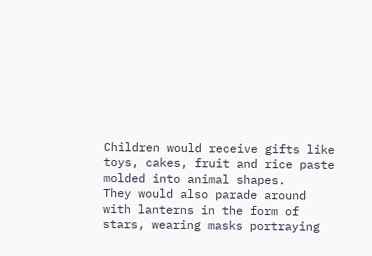Children would receive gifts like toys, cakes, fruit and rice paste molded into animal shapes.
They would also parade around with lanterns in the form of stars, wearing masks portraying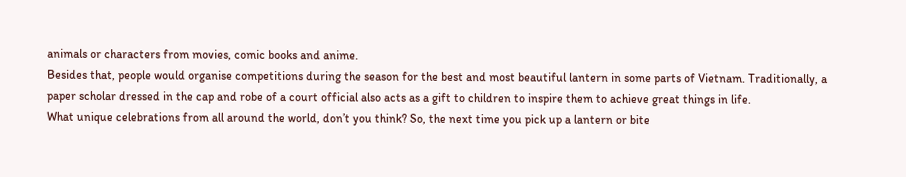animals or characters from movies, comic books and anime.
Besides that, people would organise competitions during the season for the best and most beautiful lantern in some parts of Vietnam. Traditionally, a paper scholar dressed in the cap and robe of a court official also acts as a gift to children to inspire them to achieve great things in life.
What unique celebrations from all around the world, don’t you think? So, the next time you pick up a lantern or bite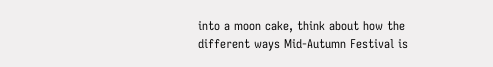into a moon cake, think about how the different ways Mid-Autumn Festival is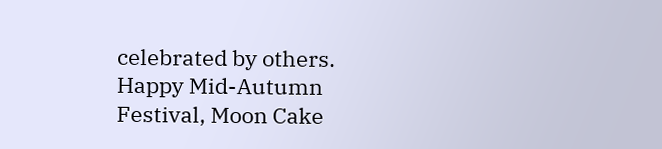celebrated by others.
Happy Mid-Autumn Festival, Moon Cake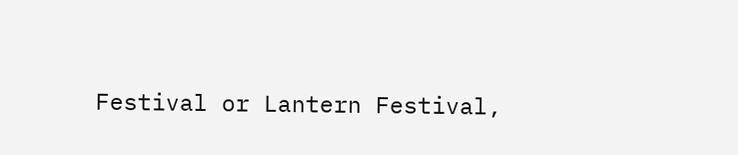Festival or Lantern Festival,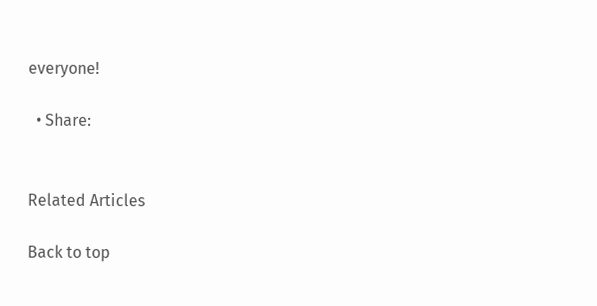everyone!

  • Share:


Related Articles

Back to top